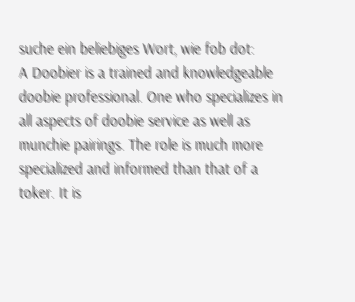suche ein beliebiges Wort, wie fob dot:
A Doobier is a trained and knowledgeable doobie professional. One who specializes in all aspects of doobie service as well as munchie pairings. The role is much more specialized and informed than that of a toker. It is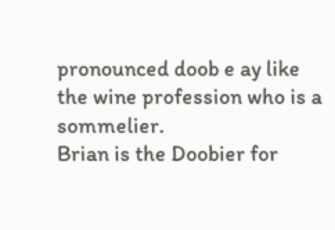pronounced doob e ay like the wine profession who is a sommelier.
Brian is the Doobier for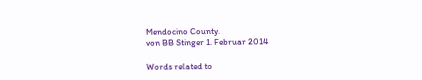Mendocino County.
von BB Stinger 1. Februar 2014

Words related to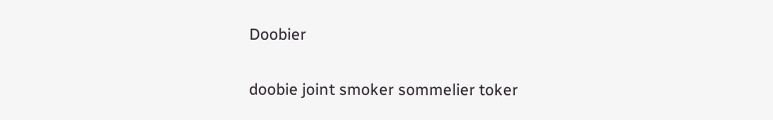Doobier

doobie joint smoker sommelier toker